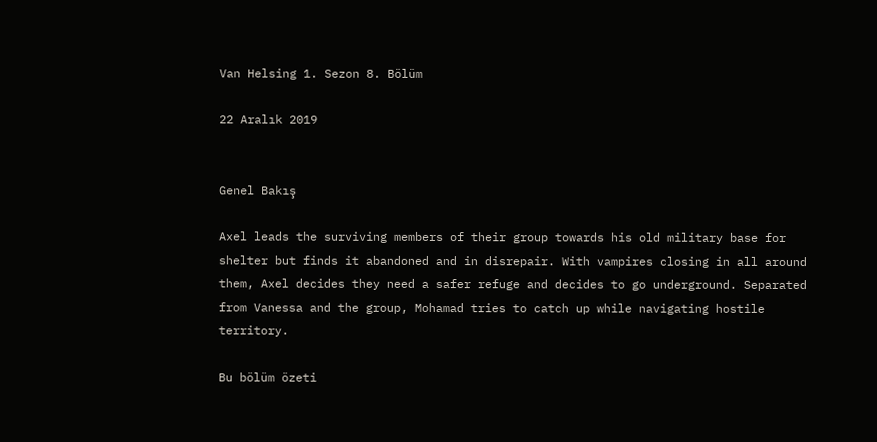Van Helsing 1. Sezon 8. Bölüm

22 Aralık 2019


Genel Bakış

Axel leads the surviving members of their group towards his old military base for shelter but finds it abandoned and in disrepair. With vampires closing in all around them, Axel decides they need a safer refuge and decides to go underground. Separated from Vanessa and the group, Mohamad tries to catch up while navigating hostile territory.

Bu bölüm özeti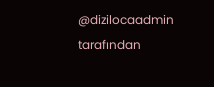@dizilocaadmin   tarafından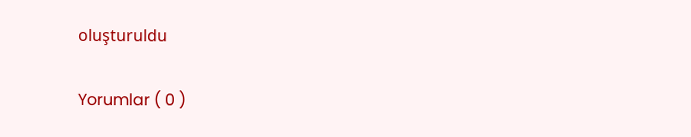oluşturuldu

Yorumlar ( 0 )